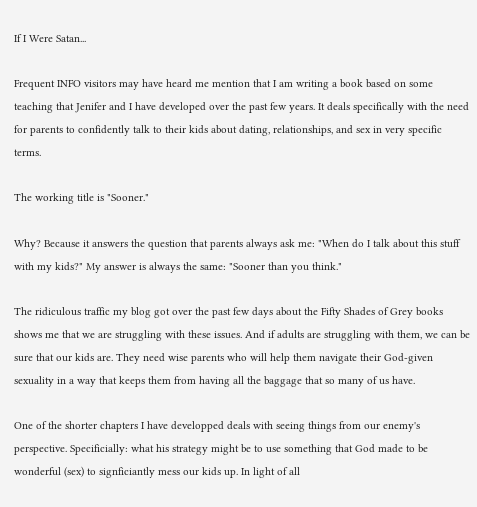If I Were Satan...

Frequent INFO visitors may have heard me mention that I am writing a book based on some teaching that Jenifer and I have developed over the past few years. It deals specifically with the need for parents to confidently talk to their kids about dating, relationships, and sex in very specific terms.

The working title is "Sooner."

Why? Because it answers the question that parents always ask me: "When do I talk about this stuff with my kids?" My answer is always the same: "Sooner than you think."

The ridiculous traffic my blog got over the past few days about the Fifty Shades of Grey books shows me that we are struggling with these issues. And if adults are struggling with them, we can be sure that our kids are. They need wise parents who will help them navigate their God-given sexuality in a way that keeps them from having all the baggage that so many of us have.

One of the shorter chapters I have developped deals with seeing things from our enemy's perspective. Specificially: what his strategy might be to use something that God made to be wonderful (sex) to signficiantly mess our kids up. In light of all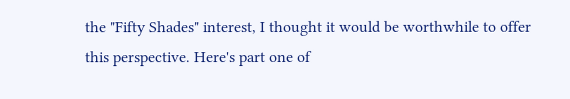the "Fifty Shades" interest, I thought it would be worthwhile to offer this perspective. Here's part one of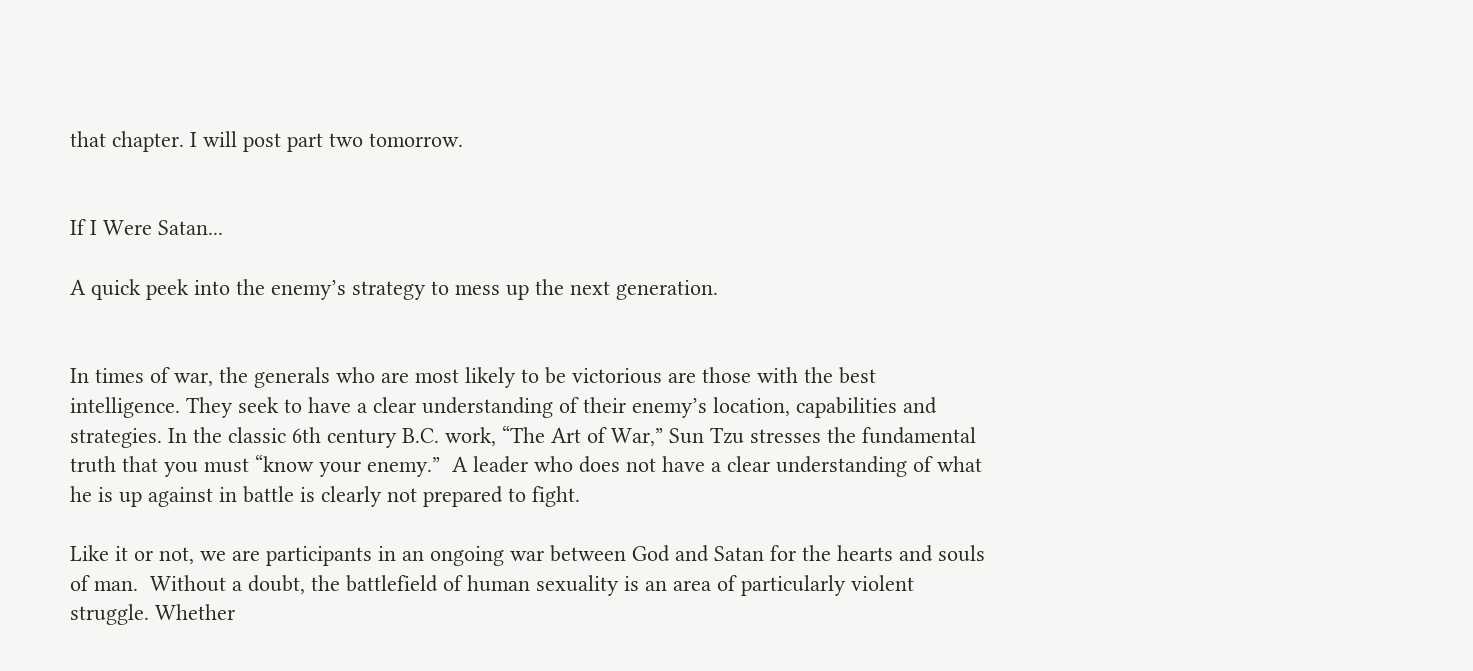that chapter. I will post part two tomorrow.


If I Were Satan...

A quick peek into the enemy’s strategy to mess up the next generation.


In times of war, the generals who are most likely to be victorious are those with the best intelligence. They seek to have a clear understanding of their enemy’s location, capabilities and strategies. In the classic 6th century B.C. work, “The Art of War,” Sun Tzu stresses the fundamental truth that you must “know your enemy.”  A leader who does not have a clear understanding of what he is up against in battle is clearly not prepared to fight.

Like it or not, we are participants in an ongoing war between God and Satan for the hearts and souls of man.  Without a doubt, the battlefield of human sexuality is an area of particularly violent struggle. Whether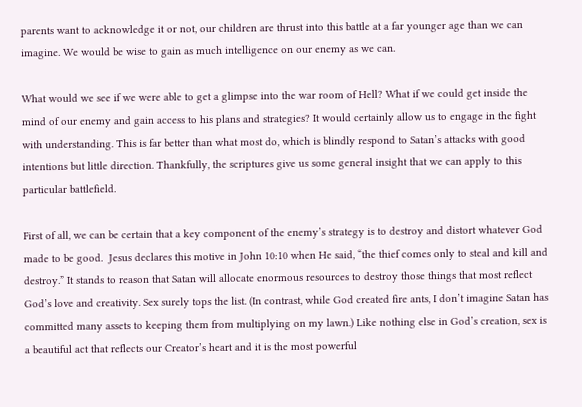parents want to acknowledge it or not, our children are thrust into this battle at a far younger age than we can imagine. We would be wise to gain as much intelligence on our enemy as we can.

What would we see if we were able to get a glimpse into the war room of Hell? What if we could get inside the mind of our enemy and gain access to his plans and strategies? It would certainly allow us to engage in the fight with understanding. This is far better than what most do, which is blindly respond to Satan’s attacks with good intentions but little direction. Thankfully, the scriptures give us some general insight that we can apply to this particular battlefield.

First of all, we can be certain that a key component of the enemy’s strategy is to destroy and distort whatever God made to be good.  Jesus declares this motive in John 10:10 when He said, “the thief comes only to steal and kill and destroy.” It stands to reason that Satan will allocate enormous resources to destroy those things that most reflect God’s love and creativity. Sex surely tops the list. (In contrast, while God created fire ants, I don’t imagine Satan has committed many assets to keeping them from multiplying on my lawn.) Like nothing else in God’s creation, sex is a beautiful act that reflects our Creator’s heart and it is the most powerful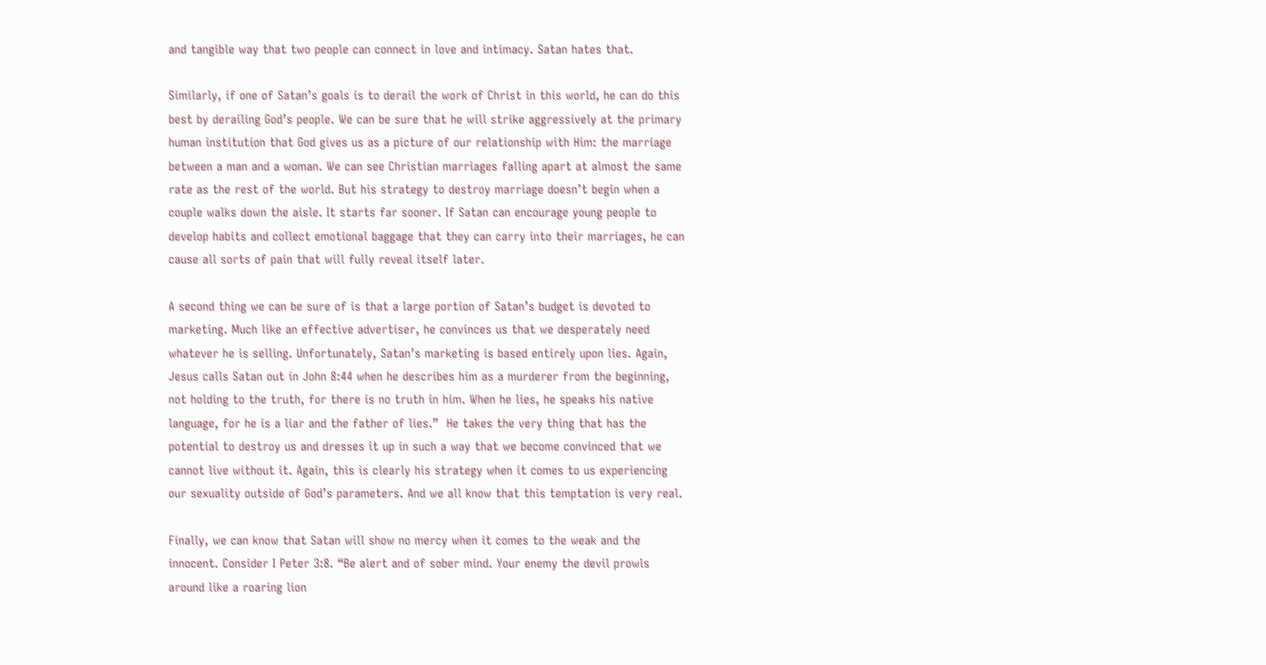and tangible way that two people can connect in love and intimacy. Satan hates that.

Similarly, if one of Satan’s goals is to derail the work of Christ in this world, he can do this best by derailing God’s people. We can be sure that he will strike aggressively at the primary human institution that God gives us as a picture of our relationship with Him: the marriage between a man and a woman. We can see Christian marriages falling apart at almost the same rate as the rest of the world. But his strategy to destroy marriage doesn’t begin when a couple walks down the aisle. It starts far sooner. If Satan can encourage young people to develop habits and collect emotional baggage that they can carry into their marriages, he can cause all sorts of pain that will fully reveal itself later.

A second thing we can be sure of is that a large portion of Satan’s budget is devoted to marketing. Much like an effective advertiser, he convinces us that we desperately need whatever he is selling. Unfortunately, Satan’s marketing is based entirely upon lies. Again, Jesus calls Satan out in John 8:44 when he describes him as a murderer from the beginning, not holding to the truth, for there is no truth in him. When he lies, he speaks his native language, for he is a liar and the father of lies.”  He takes the very thing that has the potential to destroy us and dresses it up in such a way that we become convinced that we cannot live without it. Again, this is clearly his strategy when it comes to us experiencing our sexuality outside of God’s parameters. And we all know that this temptation is very real.

Finally, we can know that Satan will show no mercy when it comes to the weak and the innocent. Consider I Peter 3:8. “Be alert and of sober mind. Your enemy the devil prowls around like a roaring lion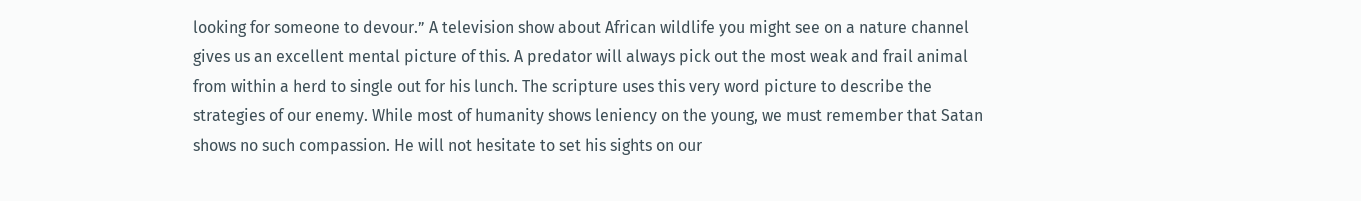looking for someone to devour.” A television show about African wildlife you might see on a nature channel gives us an excellent mental picture of this. A predator will always pick out the most weak and frail animal from within a herd to single out for his lunch. The scripture uses this very word picture to describe the strategies of our enemy. While most of humanity shows leniency on the young, we must remember that Satan shows no such compassion. He will not hesitate to set his sights on our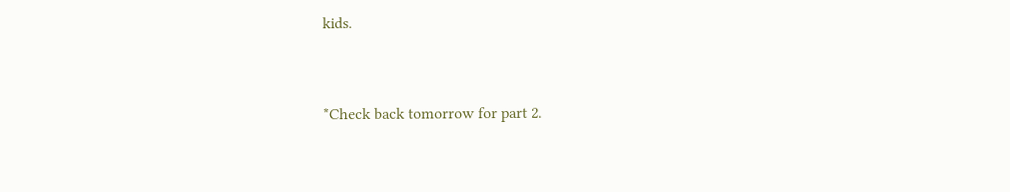kids.


*Check back tomorrow for part 2.